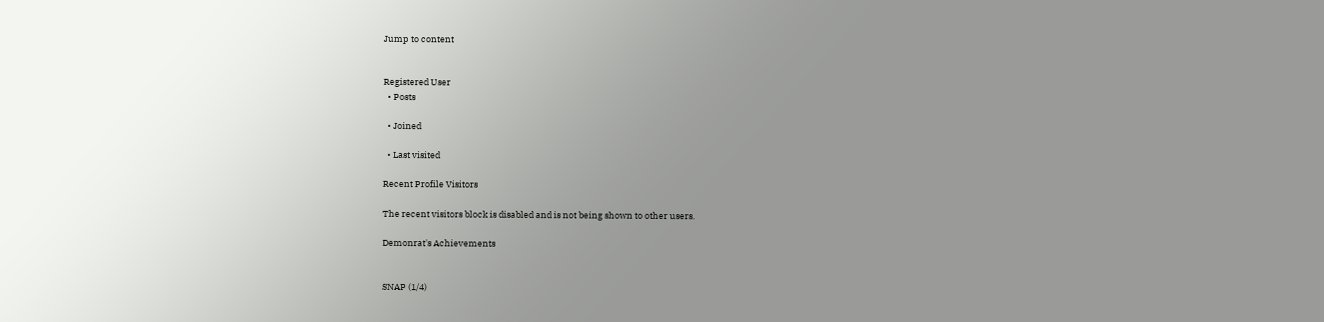Jump to content


Registered User
  • Posts

  • Joined

  • Last visited

Recent Profile Visitors

The recent visitors block is disabled and is not being shown to other users.

Demonrat's Achievements


SNAP (1/4)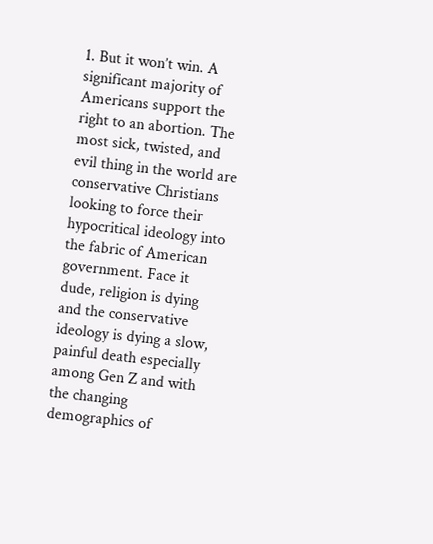1. But it won’t win. A significant majority of Americans support the right to an abortion. The most sick, twisted, and evil thing in the world are conservative Christians looking to force their hypocritical ideology into the fabric of American government. Face it dude, religion is dying and the conservative ideology is dying a slow, painful death especially among Gen Z and with the changing demographics of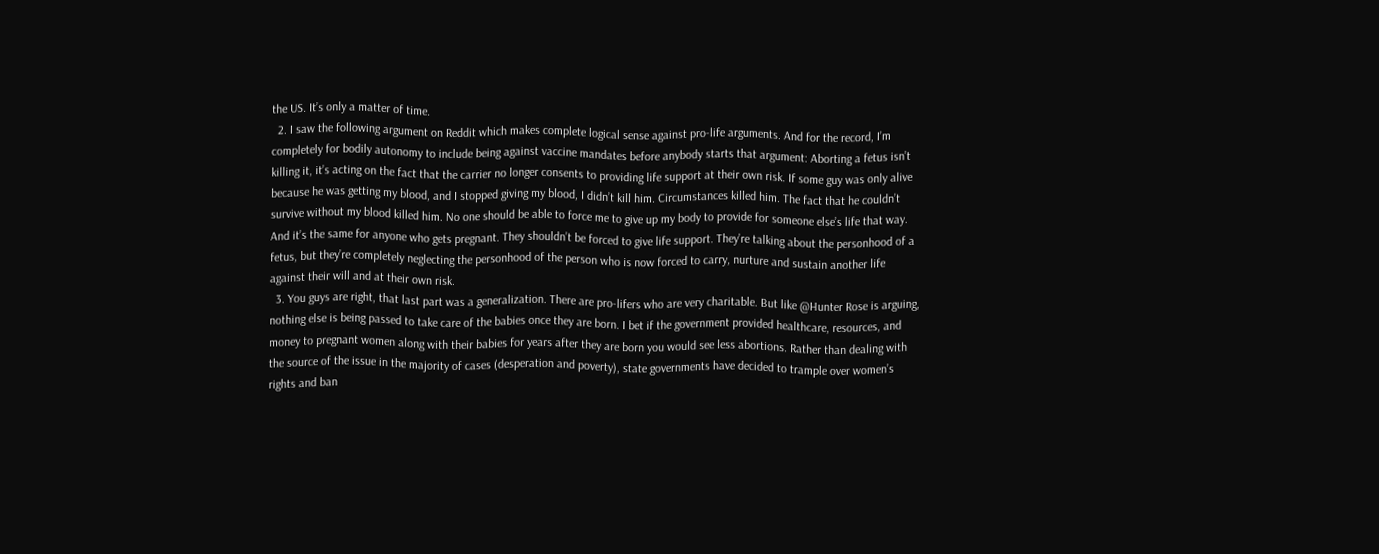the US. It’s only a matter of time.
  2. I saw the following argument on Reddit which makes complete logical sense against pro-life arguments. And for the record, I’m completely for bodily autonomy to include being against vaccine mandates before anybody starts that argument: Aborting a fetus isn’t killing it, it’s acting on the fact that the carrier no longer consents to providing life support at their own risk. If some guy was only alive because he was getting my blood, and I stopped giving my blood, I didn’t kill him. Circumstances killed him. The fact that he couldn’t survive without my blood killed him. No one should be able to force me to give up my body to provide for someone else’s life that way. And it’s the same for anyone who gets pregnant. They shouldn’t be forced to give life support. They’re talking about the personhood of a fetus, but they’re completely neglecting the personhood of the person who is now forced to carry, nurture and sustain another life against their will and at their own risk.
  3. You guys are right, that last part was a generalization. There are pro-lifers who are very charitable. But like @Hunter Rose is arguing, nothing else is being passed to take care of the babies once they are born. I bet if the government provided healthcare, resources, and money to pregnant women along with their babies for years after they are born you would see less abortions. Rather than dealing with the source of the issue in the majority of cases (desperation and poverty), state governments have decided to trample over women’s rights and ban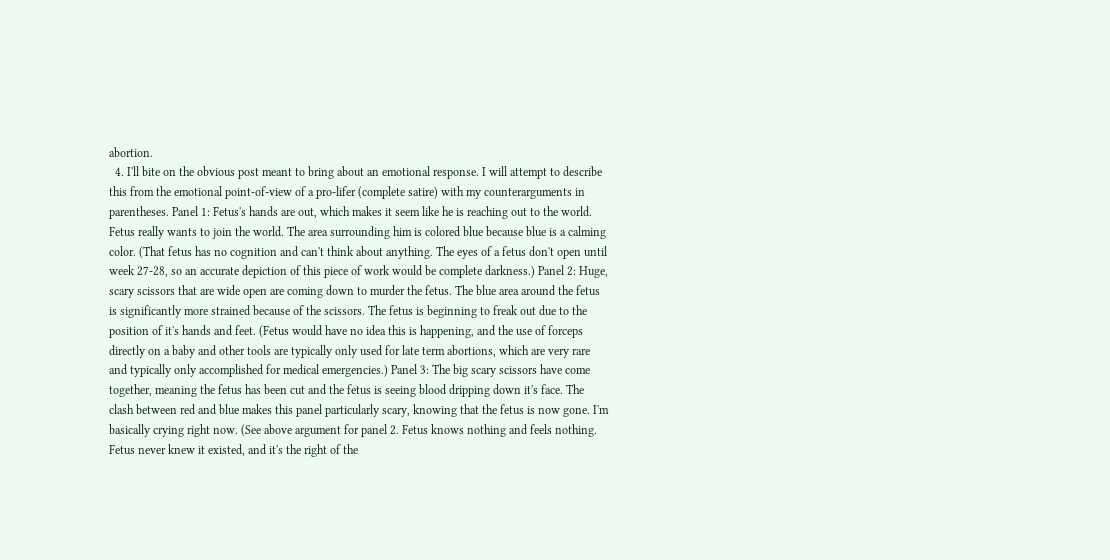abortion.
  4. I'll bite on the obvious post meant to bring about an emotional response. I will attempt to describe this from the emotional point-of-view of a pro-lifer (complete satire) with my counterarguments in parentheses. Panel 1: Fetus's hands are out, which makes it seem like he is reaching out to the world. Fetus really wants to join the world. The area surrounding him is colored blue because blue is a calming color. (That fetus has no cognition and can't think about anything. The eyes of a fetus don't open until week 27-28, so an accurate depiction of this piece of work would be complete darkness.) Panel 2: Huge, scary scissors that are wide open are coming down to murder the fetus. The blue area around the fetus is significantly more strained because of the scissors. The fetus is beginning to freak out due to the position of it's hands and feet. (Fetus would have no idea this is happening, and the use of forceps directly on a baby and other tools are typically only used for late term abortions, which are very rare and typically only accomplished for medical emergencies.) Panel 3: The big scary scissors have come together, meaning the fetus has been cut and the fetus is seeing blood dripping down it's face. The clash between red and blue makes this panel particularly scary, knowing that the fetus is now gone. I'm basically crying right now. (See above argument for panel 2. Fetus knows nothing and feels nothing. Fetus never knew it existed, and it's the right of the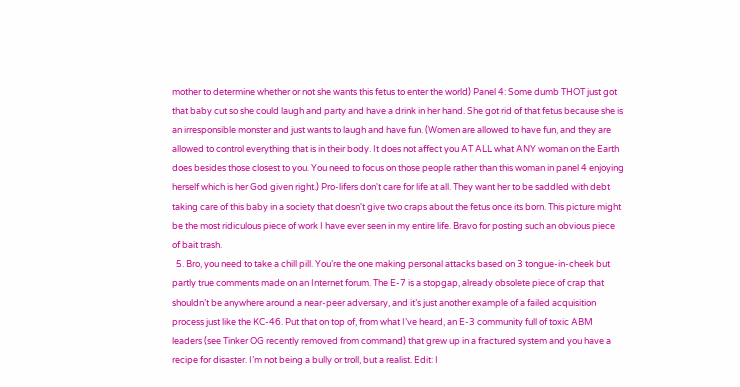mother to determine whether or not she wants this fetus to enter the world) Panel 4: Some dumb THOT just got that baby cut so she could laugh and party and have a drink in her hand. She got rid of that fetus because she is an irresponsible monster and just wants to laugh and have fun. (Women are allowed to have fun, and they are allowed to control everything that is in their body. It does not affect you AT ALL what ANY woman on the Earth does besides those closest to you. You need to focus on those people rather than this woman in panel 4 enjoying herself which is her God given right.) Pro-lifers don't care for life at all. They want her to be saddled with debt taking care of this baby in a society that doesn't give two craps about the fetus once its born. This picture might be the most ridiculous piece of work I have ever seen in my entire life. Bravo for posting such an obvious piece of bait trash.
  5. Bro, you need to take a chill pill. You’re the one making personal attacks based on 3 tongue-in-cheek but partly true comments made on an Internet forum. The E-7 is a stopgap, already obsolete piece of crap that shouldn’t be anywhere around a near-peer adversary, and it’s just another example of a failed acquisition process just like the KC-46. Put that on top of, from what I’ve heard, an E-3 community full of toxic ABM leaders (see Tinker OG recently removed from command) that grew up in a fractured system and you have a recipe for disaster. I’m not being a bully or troll, but a realist. Edit: I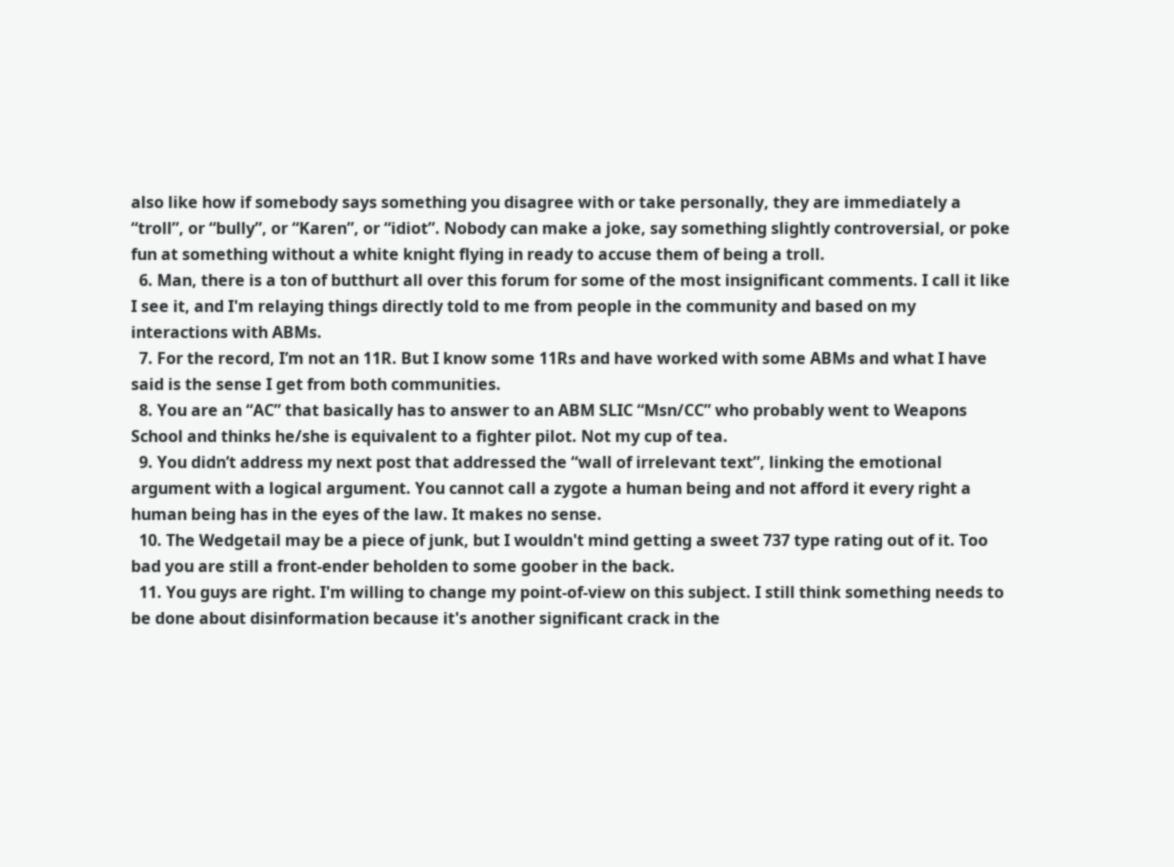also like how if somebody says something you disagree with or take personally, they are immediately a “troll”, or “bully”, or “Karen”, or “idiot”. Nobody can make a joke, say something slightly controversial, or poke fun at something without a white knight flying in ready to accuse them of being a troll.
  6. Man, there is a ton of butthurt all over this forum for some of the most insignificant comments. I call it like I see it, and I'm relaying things directly told to me from people in the community and based on my interactions with ABMs.
  7. For the record, I’m not an 11R. But I know some 11Rs and have worked with some ABMs and what I have said is the sense I get from both communities.
  8. You are an “AC” that basically has to answer to an ABM SLIC “Msn/CC” who probably went to Weapons School and thinks he/she is equivalent to a fighter pilot. Not my cup of tea.
  9. You didn’t address my next post that addressed the “wall of irrelevant text”, linking the emotional argument with a logical argument. You cannot call a zygote a human being and not afford it every right a human being has in the eyes of the law. It makes no sense.
  10. The Wedgetail may be a piece of junk, but I wouldn't mind getting a sweet 737 type rating out of it. Too bad you are still a front-ender beholden to some goober in the back.
  11. You guys are right. I'm willing to change my point-of-view on this subject. I still think something needs to be done about disinformation because it's another significant crack in the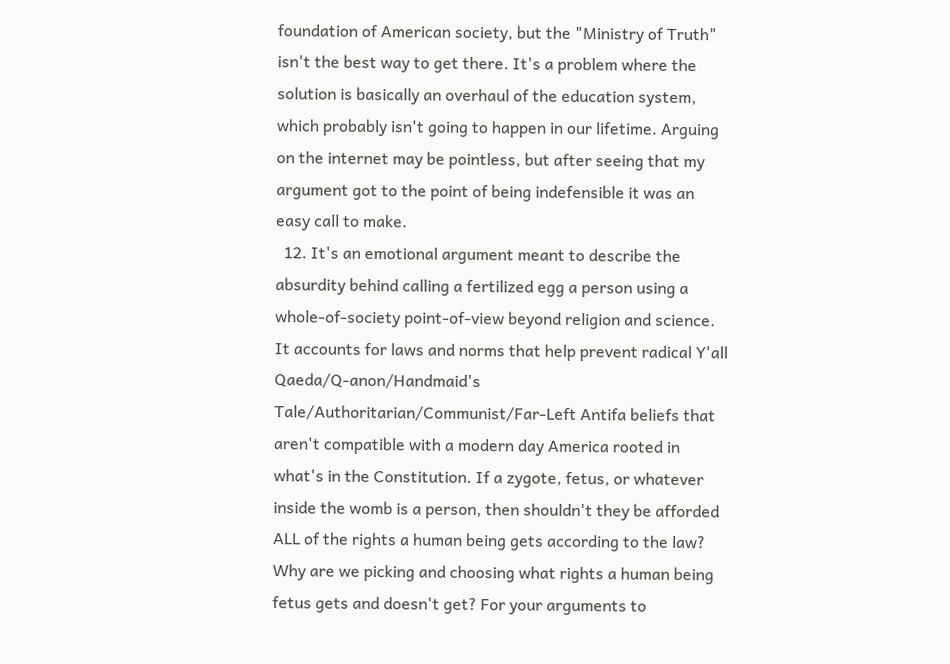foundation of American society, but the "Ministry of Truth" isn't the best way to get there. It's a problem where the solution is basically an overhaul of the education system, which probably isn't going to happen in our lifetime. Arguing on the internet may be pointless, but after seeing that my argument got to the point of being indefensible it was an easy call to make.
  12. It's an emotional argument meant to describe the absurdity behind calling a fertilized egg a person using a whole-of-society point-of-view beyond religion and science. It accounts for laws and norms that help prevent radical Y'all Qaeda/Q-anon/Handmaid's Tale/Authoritarian/Communist/Far-Left Antifa beliefs that aren't compatible with a modern day America rooted in what's in the Constitution. If a zygote, fetus, or whatever inside the womb is a person, then shouldn't they be afforded ALL of the rights a human being gets according to the law? Why are we picking and choosing what rights a human being fetus gets and doesn't get? For your arguments to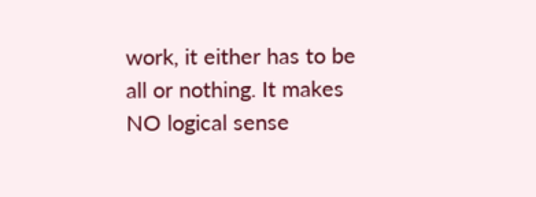work, it either has to be all or nothing. It makes NO logical sense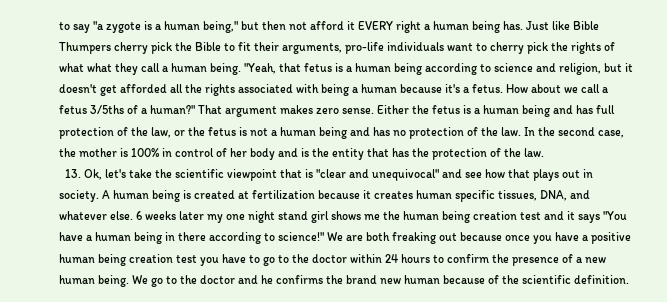to say "a zygote is a human being," but then not afford it EVERY right a human being has. Just like Bible Thumpers cherry pick the Bible to fit their arguments, pro-life individuals want to cherry pick the rights of what what they call a human being. "Yeah, that fetus is a human being according to science and religion, but it doesn't get afforded all the rights associated with being a human because it's a fetus. How about we call a fetus 3/5ths of a human?" That argument makes zero sense. Either the fetus is a human being and has full protection of the law, or the fetus is not a human being and has no protection of the law. In the second case, the mother is 100% in control of her body and is the entity that has the protection of the law.
  13. Ok, let's take the scientific viewpoint that is "clear and unequivocal" and see how that plays out in society. A human being is created at fertilization because it creates human specific tissues, DNA, and whatever else. 6 weeks later my one night stand girl shows me the human being creation test and it says "You have a human being in there according to science!" We are both freaking out because once you have a positive human being creation test you have to go to the doctor within 24 hours to confirm the presence of a new human being. We go to the doctor and he confirms the brand new human because of the scientific definition.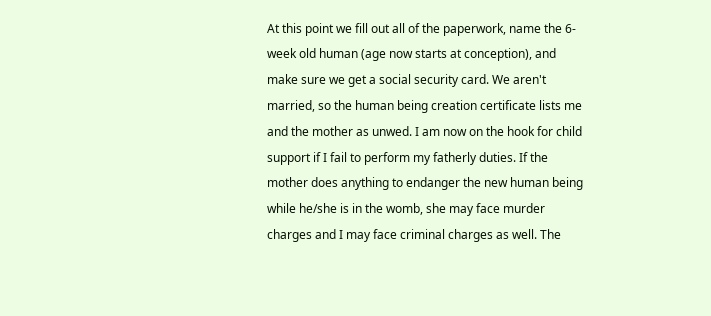At this point we fill out all of the paperwork, name the 6-week old human (age now starts at conception), and make sure we get a social security card. We aren't married, so the human being creation certificate lists me and the mother as unwed. I am now on the hook for child support if I fail to perform my fatherly duties. If the mother does anything to endanger the new human being while he/she is in the womb, she may face murder charges and I may face criminal charges as well. The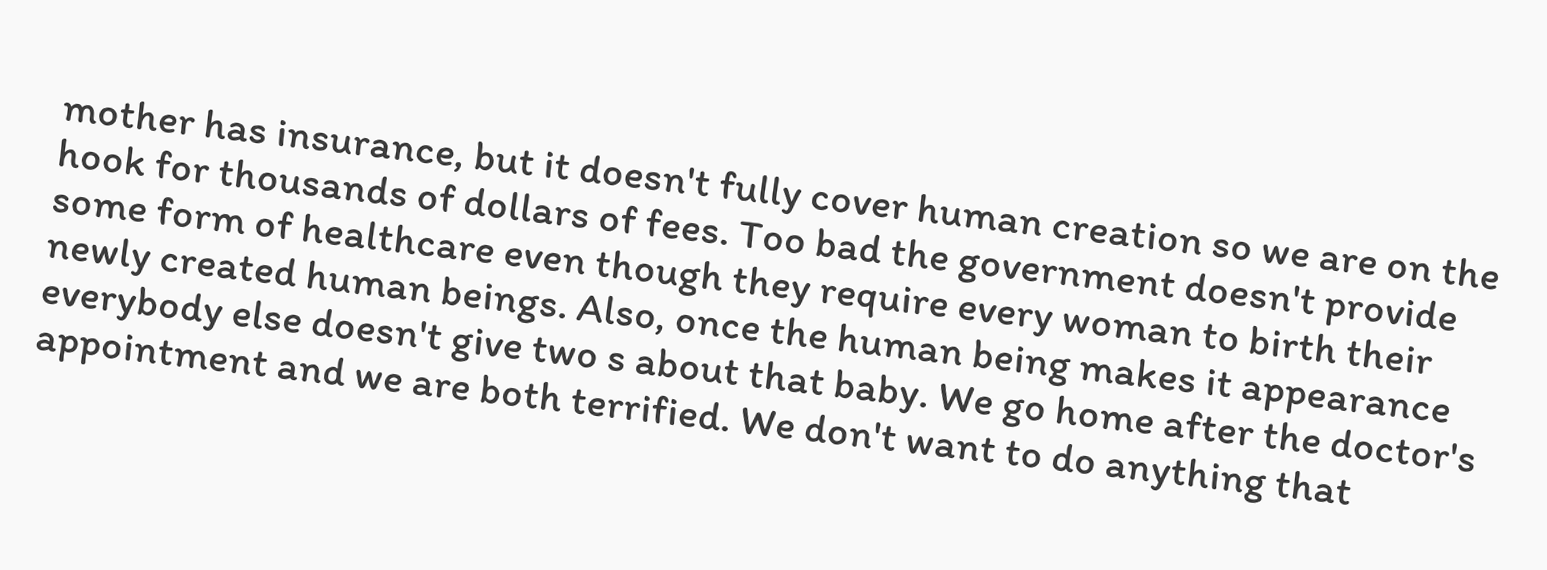mother has insurance, but it doesn't fully cover human creation so we are on the hook for thousands of dollars of fees. Too bad the government doesn't provide some form of healthcare even though they require every woman to birth their newly created human beings. Also, once the human being makes it appearance everybody else doesn't give two s about that baby. We go home after the doctor's appointment and we are both terrified. We don't want to do anything that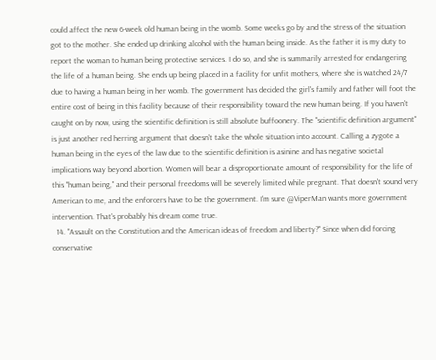could affect the new 6-week old human being in the womb. Some weeks go by and the stress of the situation got to the mother. She ended up drinking alcohol with the human being inside. As the father it is my duty to report the woman to human being protective services. I do so, and she is summarily arrested for endangering the life of a human being. She ends up being placed in a facility for unfit mothers, where she is watched 24/7 due to having a human being in her womb. The government has decided the girl's family and father will foot the entire cost of being in this facility because of their responsibility toward the new human being. If you haven't caught on by now, using the scientific definition is still absolute buffoonery. The "scientific definition argument" is just another red herring argument that doesn't take the whole situation into account. Calling a zygote a human being in the eyes of the law due to the scientific definition is asinine and has negative societal implications way beyond abortion. Women will bear a disproportionate amount of responsibility for the life of this "human being," and their personal freedoms will be severely limited while pregnant. That doesn't sound very American to me, and the enforcers have to be the government. I'm sure @ViperMan wants more government intervention. That's probably his dream come true.
  14. "Assault on the Constitution and the American ideas of freedom and liberty?" Since when did forcing conservative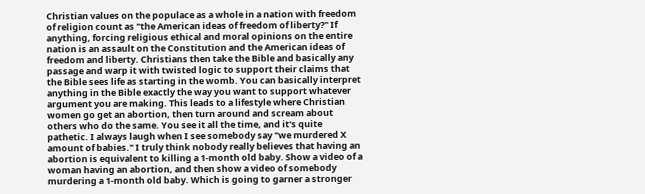Christian values on the populace as a whole in a nation with freedom of religion count as "the American ideas of freedom of liberty?" If anything, forcing religious ethical and moral opinions on the entire nation is an assault on the Constitution and the American ideas of freedom and liberty. Christians then take the Bible and basically any passage and warp it with twisted logic to support their claims that the Bible sees life as starting in the womb. You can basically interpret anything in the Bible exactly the way you want to support whatever argument you are making. This leads to a lifestyle where Christian women go get an abortion, then turn around and scream about others who do the same. You see it all the time, and it's quite pathetic. I always laugh when I see somebody say "we murdered X amount of babies." I truly think nobody really believes that having an abortion is equivalent to killing a 1-month old baby. Show a video of a woman having an abortion, and then show a video of somebody murdering a 1-month old baby. Which is going to garner a stronger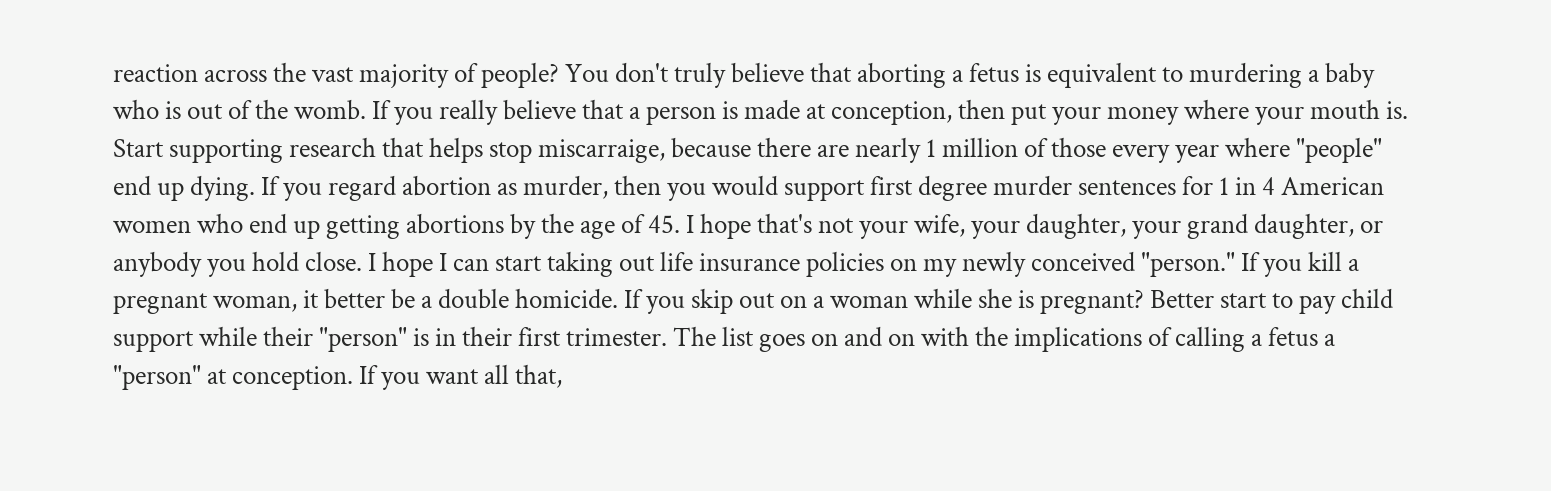reaction across the vast majority of people? You don't truly believe that aborting a fetus is equivalent to murdering a baby who is out of the womb. If you really believe that a person is made at conception, then put your money where your mouth is. Start supporting research that helps stop miscarraige, because there are nearly 1 million of those every year where "people" end up dying. If you regard abortion as murder, then you would support first degree murder sentences for 1 in 4 American women who end up getting abortions by the age of 45. I hope that's not your wife, your daughter, your grand daughter, or anybody you hold close. I hope I can start taking out life insurance policies on my newly conceived "person." If you kill a pregnant woman, it better be a double homicide. If you skip out on a woman while she is pregnant? Better start to pay child support while their "person" is in their first trimester. The list goes on and on with the implications of calling a fetus a "person" at conception. If you want all that,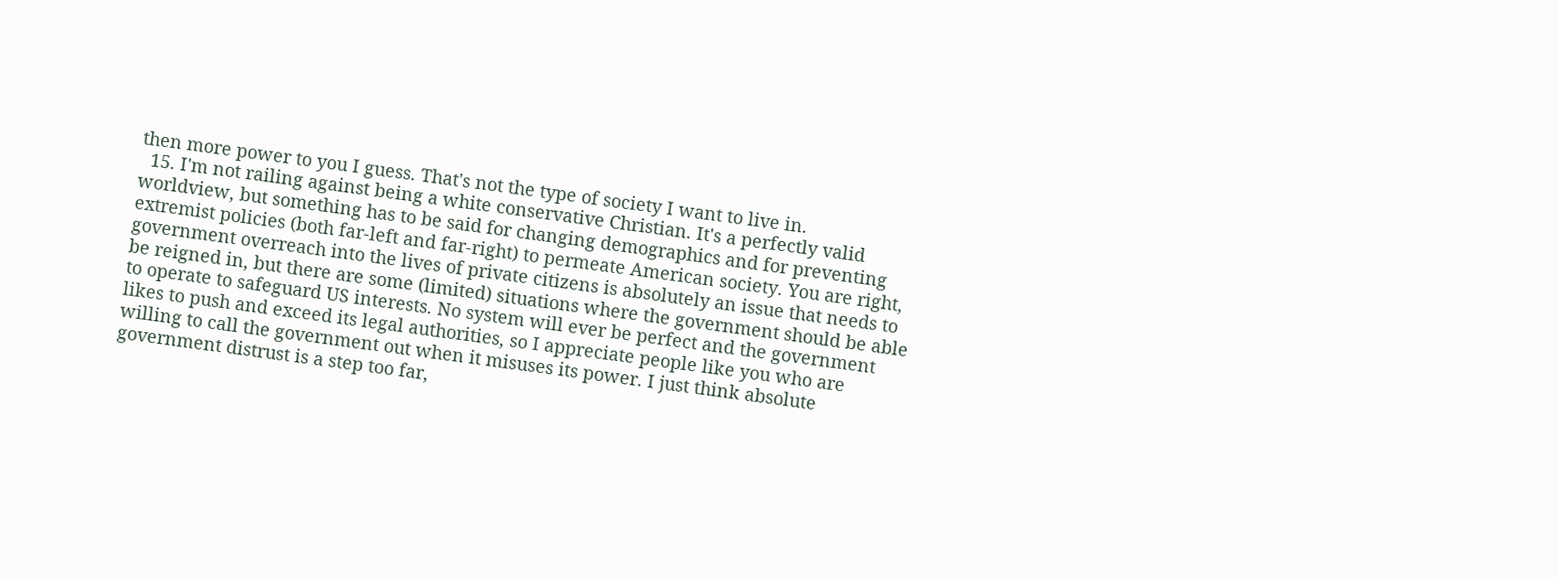then more power to you I guess. That's not the type of society I want to live in.
  15. I'm not railing against being a white conservative Christian. It's a perfectly valid worldview, but something has to be said for changing demographics and for preventing extremist policies (both far-left and far-right) to permeate American society. You are right, government overreach into the lives of private citizens is absolutely an issue that needs to be reigned in, but there are some (limited) situations where the government should be able to operate to safeguard US interests. No system will ever be perfect and the government likes to push and exceed its legal authorities, so I appreciate people like you who are willing to call the government out when it misuses its power. I just think absolute government distrust is a step too far,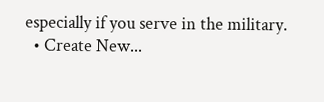especially if you serve in the military.
  • Create New...